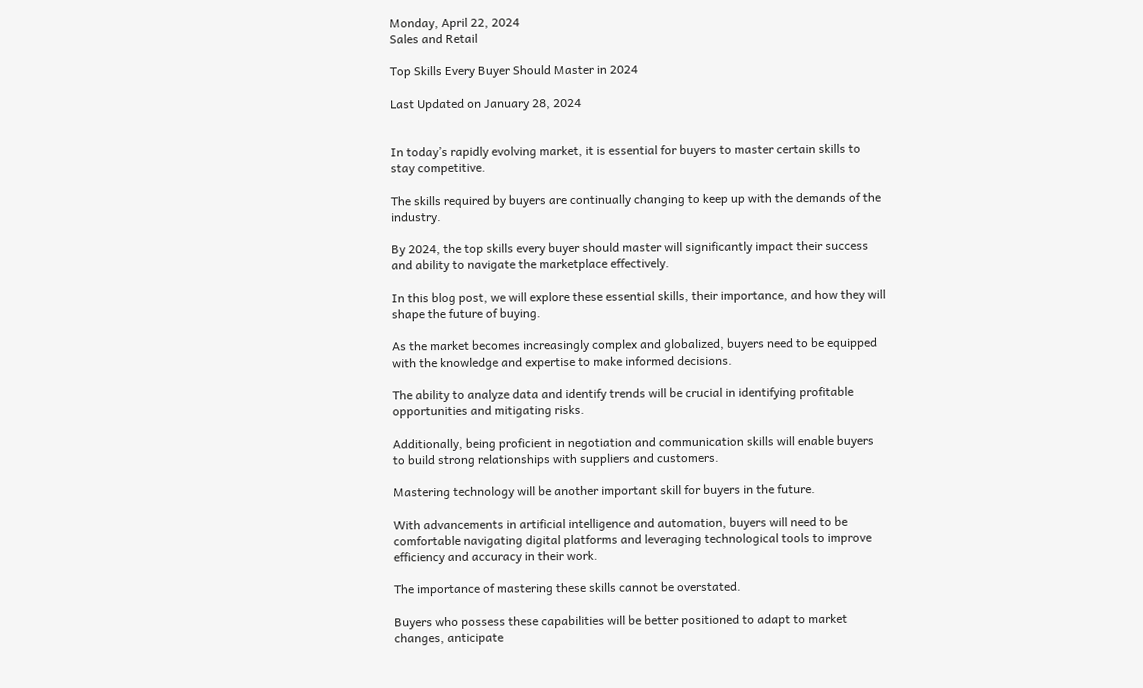Monday, April 22, 2024
Sales and Retail

Top Skills Every Buyer Should Master in 2024

Last Updated on January 28, 2024


In today’s rapidly evolving market, it is essential for buyers to master certain skills to stay competitive.

The skills required by buyers are continually changing to keep up with the demands of the industry.

By 2024, the top skills every buyer should master will significantly impact their success and ability to navigate the marketplace effectively.

In this blog post, we will explore these essential skills, their importance, and how they will shape the future of buying.

As the market becomes increasingly complex and globalized, buyers need to be equipped with the knowledge and expertise to make informed decisions.

The ability to analyze data and identify trends will be crucial in identifying profitable opportunities and mitigating risks.

Additionally, being proficient in negotiation and communication skills will enable buyers to build strong relationships with suppliers and customers.

Mastering technology will be another important skill for buyers in the future.

With advancements in artificial intelligence and automation, buyers will need to be comfortable navigating digital platforms and leveraging technological tools to improve efficiency and accuracy in their work.

The importance of mastering these skills cannot be overstated.

Buyers who possess these capabilities will be better positioned to adapt to market changes, anticipate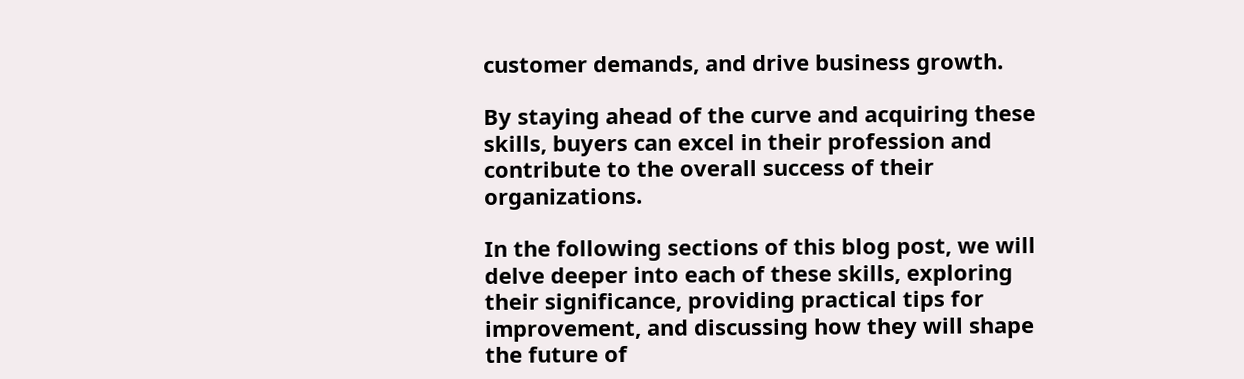customer demands, and drive business growth.

By staying ahead of the curve and acquiring these skills, buyers can excel in their profession and contribute to the overall success of their organizations.

In the following sections of this blog post, we will delve deeper into each of these skills, exploring their significance, providing practical tips for improvement, and discussing how they will shape the future of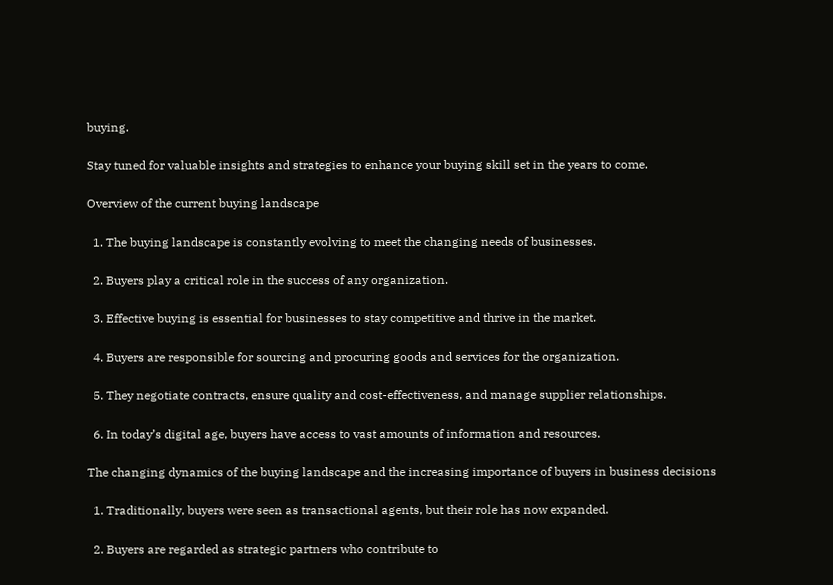buying.

Stay tuned for valuable insights and strategies to enhance your buying skill set in the years to come.

Overview of the current buying landscape

  1. The buying landscape is constantly evolving to meet the changing needs of businesses.

  2. Buyers play a critical role in the success of any organization.

  3. Effective buying is essential for businesses to stay competitive and thrive in the market.

  4. Buyers are responsible for sourcing and procuring goods and services for the organization.

  5. They negotiate contracts, ensure quality and cost-effectiveness, and manage supplier relationships.

  6. In today’s digital age, buyers have access to vast amounts of information and resources.

The changing dynamics of the buying landscape and the increasing importance of buyers in business decisions

  1. Traditionally, buyers were seen as transactional agents, but their role has now expanded.

  2. Buyers are regarded as strategic partners who contribute to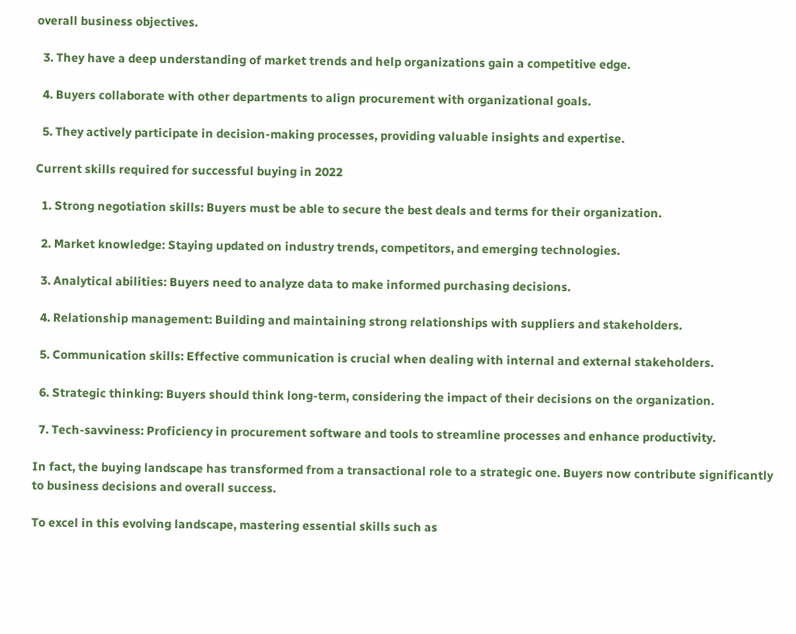overall business objectives.

  3. They have a deep understanding of market trends and help organizations gain a competitive edge.

  4. Buyers collaborate with other departments to align procurement with organizational goals.

  5. They actively participate in decision-making processes, providing valuable insights and expertise.

Current skills required for successful buying in 2022

  1. Strong negotiation skills: Buyers must be able to secure the best deals and terms for their organization.

  2. Market knowledge: Staying updated on industry trends, competitors, and emerging technologies.

  3. Analytical abilities: Buyers need to analyze data to make informed purchasing decisions.

  4. Relationship management: Building and maintaining strong relationships with suppliers and stakeholders.

  5. Communication skills: Effective communication is crucial when dealing with internal and external stakeholders.

  6. Strategic thinking: Buyers should think long-term, considering the impact of their decisions on the organization.

  7. Tech-savviness: Proficiency in procurement software and tools to streamline processes and enhance productivity.

In fact, the buying landscape has transformed from a transactional role to a strategic one. Buyers now contribute significantly to business decisions and overall success.

To excel in this evolving landscape, mastering essential skills such as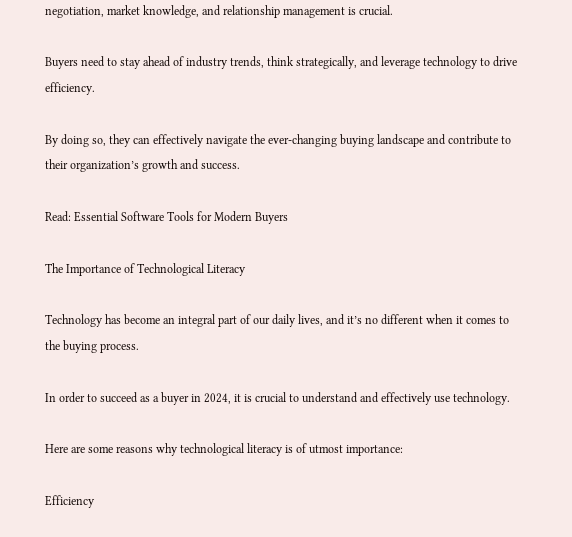negotiation, market knowledge, and relationship management is crucial.

Buyers need to stay ahead of industry trends, think strategically, and leverage technology to drive efficiency.

By doing so, they can effectively navigate the ever-changing buying landscape and contribute to their organization’s growth and success.

Read: Essential Software Tools for Modern Buyers

The Importance of Technological Literacy

Technology has become an integral part of our daily lives, and it’s no different when it comes to the buying process.

In order to succeed as a buyer in 2024, it is crucial to understand and effectively use technology.

Here are some reasons why technological literacy is of utmost importance:

Efficiency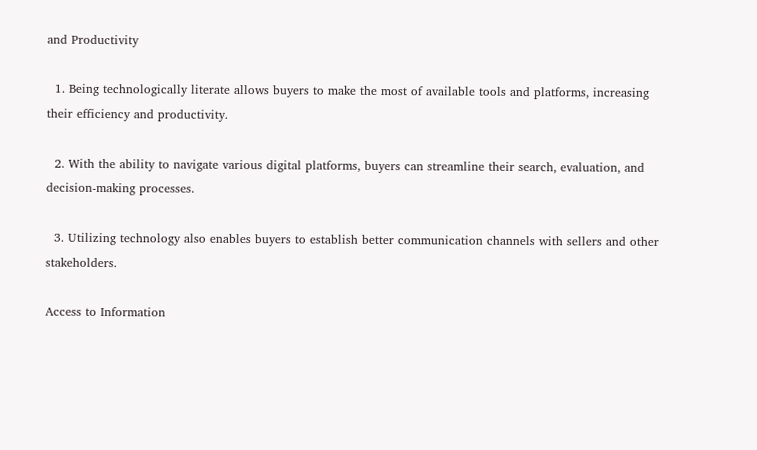and Productivity

  1. Being technologically literate allows buyers to make the most of available tools and platforms, increasing their efficiency and productivity.

  2. With the ability to navigate various digital platforms, buyers can streamline their search, evaluation, and decision-making processes.

  3. Utilizing technology also enables buyers to establish better communication channels with sellers and other stakeholders.

Access to Information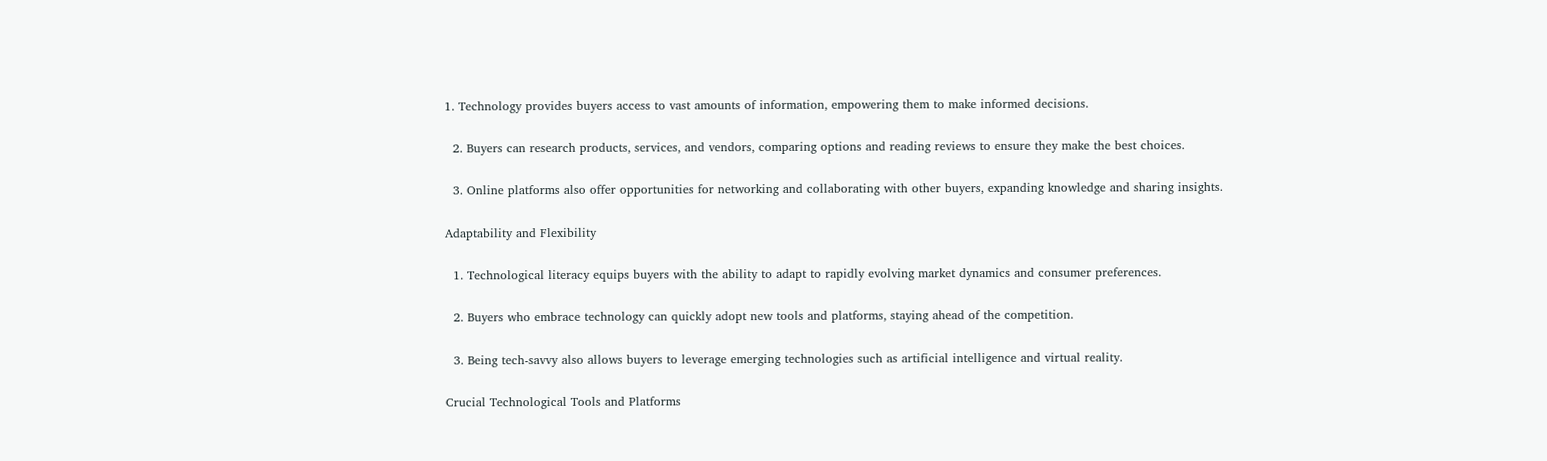1. Technology provides buyers access to vast amounts of information, empowering them to make informed decisions.

  2. Buyers can research products, services, and vendors, comparing options and reading reviews to ensure they make the best choices.

  3. Online platforms also offer opportunities for networking and collaborating with other buyers, expanding knowledge and sharing insights.

Adaptability and Flexibility

  1. Technological literacy equips buyers with the ability to adapt to rapidly evolving market dynamics and consumer preferences.

  2. Buyers who embrace technology can quickly adopt new tools and platforms, staying ahead of the competition.

  3. Being tech-savvy also allows buyers to leverage emerging technologies such as artificial intelligence and virtual reality.

Crucial Technological Tools and Platforms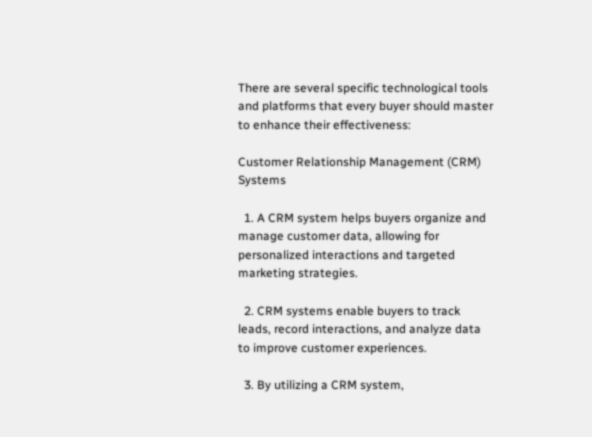There are several specific technological tools and platforms that every buyer should master to enhance their effectiveness:

Customer Relationship Management (CRM) Systems

  1. A CRM system helps buyers organize and manage customer data, allowing for personalized interactions and targeted marketing strategies.

  2. CRM systems enable buyers to track leads, record interactions, and analyze data to improve customer experiences.

  3. By utilizing a CRM system,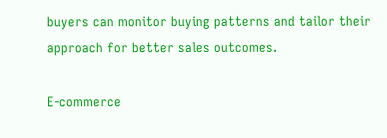buyers can monitor buying patterns and tailor their approach for better sales outcomes.

E-commerce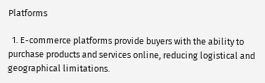Platforms

  1. E-commerce platforms provide buyers with the ability to purchase products and services online, reducing logistical and geographical limitations.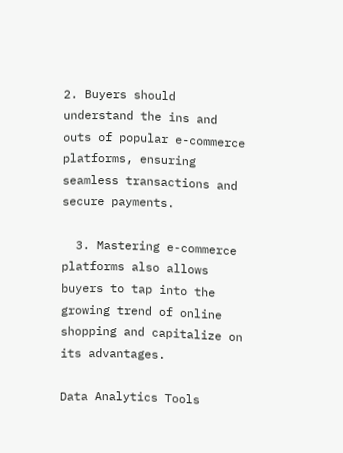2. Buyers should understand the ins and outs of popular e-commerce platforms, ensuring seamless transactions and secure payments.

  3. Mastering e-commerce platforms also allows buyers to tap into the growing trend of online shopping and capitalize on its advantages.

Data Analytics Tools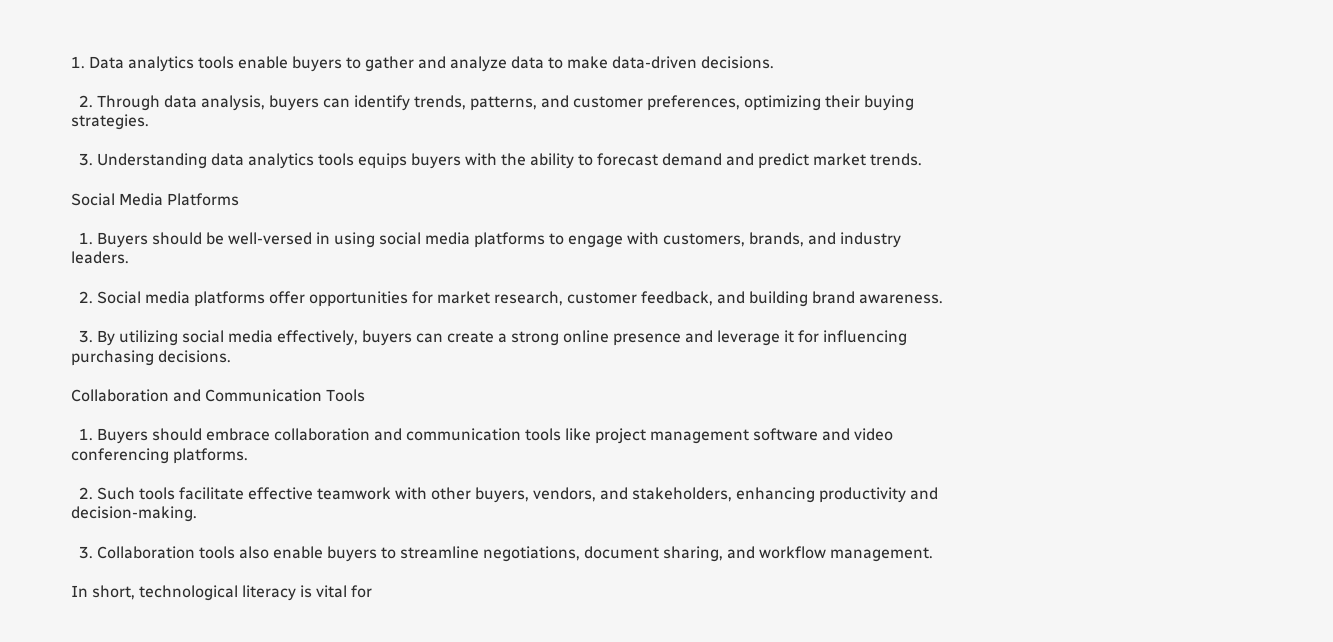1. Data analytics tools enable buyers to gather and analyze data to make data-driven decisions.

  2. Through data analysis, buyers can identify trends, patterns, and customer preferences, optimizing their buying strategies.

  3. Understanding data analytics tools equips buyers with the ability to forecast demand and predict market trends.

Social Media Platforms

  1. Buyers should be well-versed in using social media platforms to engage with customers, brands, and industry leaders.

  2. Social media platforms offer opportunities for market research, customer feedback, and building brand awareness.

  3. By utilizing social media effectively, buyers can create a strong online presence and leverage it for influencing purchasing decisions.

Collaboration and Communication Tools

  1. Buyers should embrace collaboration and communication tools like project management software and video conferencing platforms.

  2. Such tools facilitate effective teamwork with other buyers, vendors, and stakeholders, enhancing productivity and decision-making.

  3. Collaboration tools also enable buyers to streamline negotiations, document sharing, and workflow management.

In short, technological literacy is vital for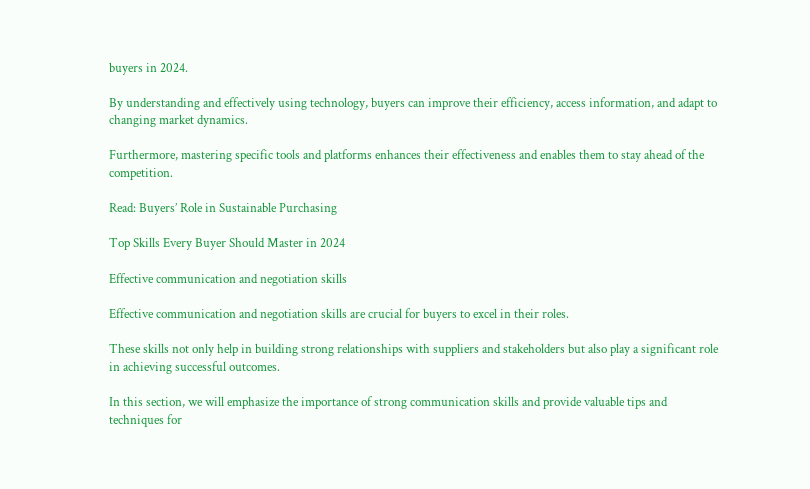buyers in 2024.

By understanding and effectively using technology, buyers can improve their efficiency, access information, and adapt to changing market dynamics.

Furthermore, mastering specific tools and platforms enhances their effectiveness and enables them to stay ahead of the competition.

Read: Buyers’ Role in Sustainable Purchasing

Top Skills Every Buyer Should Master in 2024

Effective communication and negotiation skills

Effective communication and negotiation skills are crucial for buyers to excel in their roles.

These skills not only help in building strong relationships with suppliers and stakeholders but also play a significant role in achieving successful outcomes.

In this section, we will emphasize the importance of strong communication skills and provide valuable tips and techniques for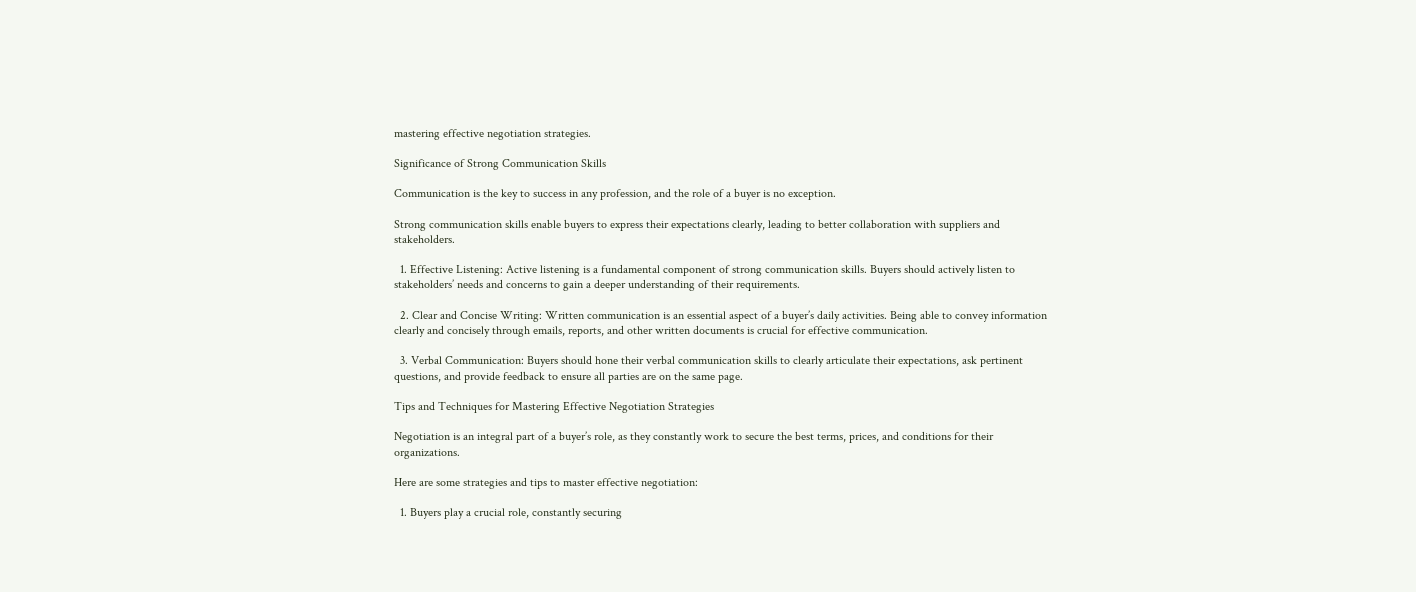mastering effective negotiation strategies.

Significance of Strong Communication Skills

Communication is the key to success in any profession, and the role of a buyer is no exception.

Strong communication skills enable buyers to express their expectations clearly, leading to better collaboration with suppliers and stakeholders.

  1. Effective Listening: Active listening is a fundamental component of strong communication skills. Buyers should actively listen to stakeholders’ needs and concerns to gain a deeper understanding of their requirements.

  2. Clear and Concise Writing: Written communication is an essential aspect of a buyer’s daily activities. Being able to convey information clearly and concisely through emails, reports, and other written documents is crucial for effective communication.

  3. Verbal Communication: Buyers should hone their verbal communication skills to clearly articulate their expectations, ask pertinent questions, and provide feedback to ensure all parties are on the same page.

Tips and Techniques for Mastering Effective Negotiation Strategies

Negotiation is an integral part of a buyer’s role, as they constantly work to secure the best terms, prices, and conditions for their organizations.

Here are some strategies and tips to master effective negotiation:

  1. Buyers play a crucial role, constantly securing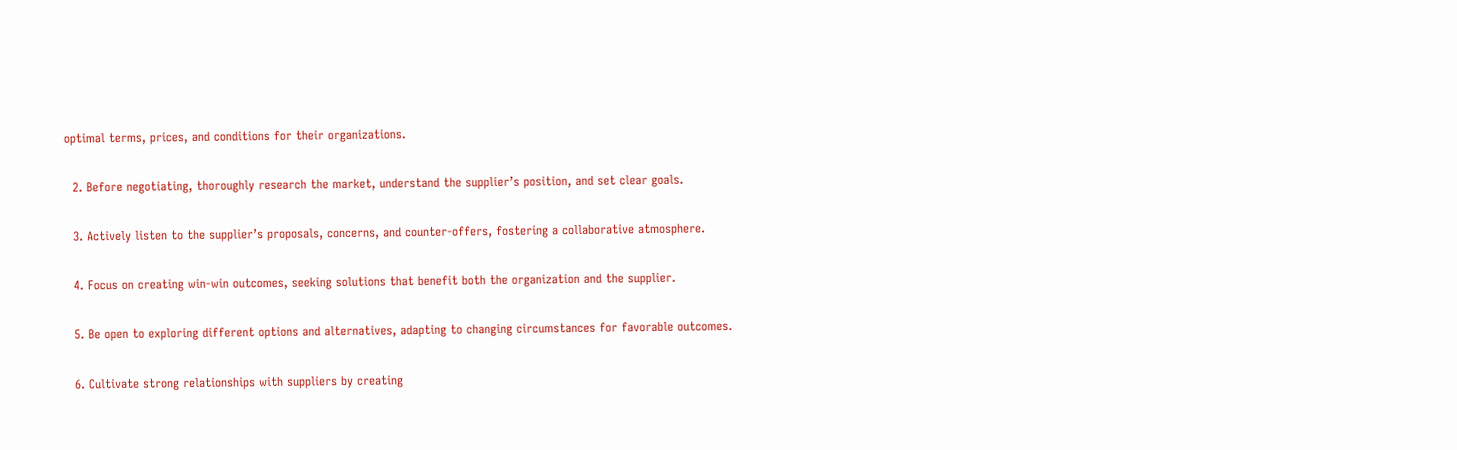optimal terms, prices, and conditions for their organizations.

  2. Before negotiating, thoroughly research the market, understand the supplier’s position, and set clear goals.

  3. Actively listen to the supplier’s proposals, concerns, and counter-offers, fostering a collaborative atmosphere.

  4. Focus on creating win-win outcomes, seeking solutions that benefit both the organization and the supplier.

  5. Be open to exploring different options and alternatives, adapting to changing circumstances for favorable outcomes.

  6. Cultivate strong relationships with suppliers by creating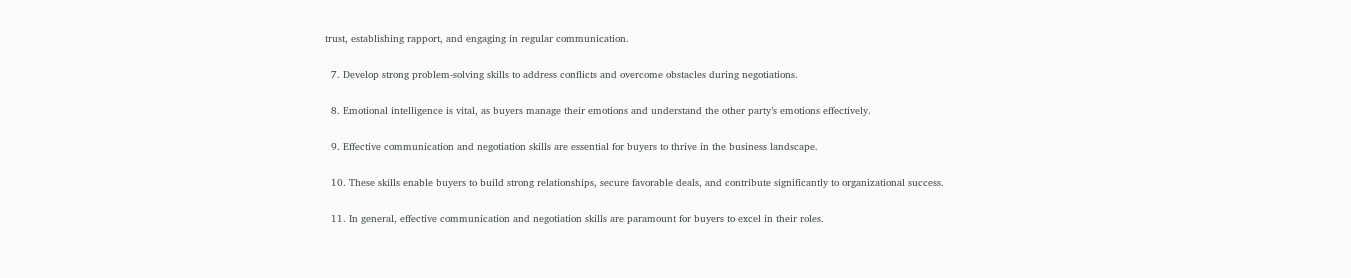trust, establishing rapport, and engaging in regular communication.

  7. Develop strong problem-solving skills to address conflicts and overcome obstacles during negotiations.

  8. Emotional intelligence is vital, as buyers manage their emotions and understand the other party’s emotions effectively.

  9. Effective communication and negotiation skills are essential for buyers to thrive in the business landscape.

  10. These skills enable buyers to build strong relationships, secure favorable deals, and contribute significantly to organizational success.

  11. In general, effective communication and negotiation skills are paramount for buyers to excel in their roles.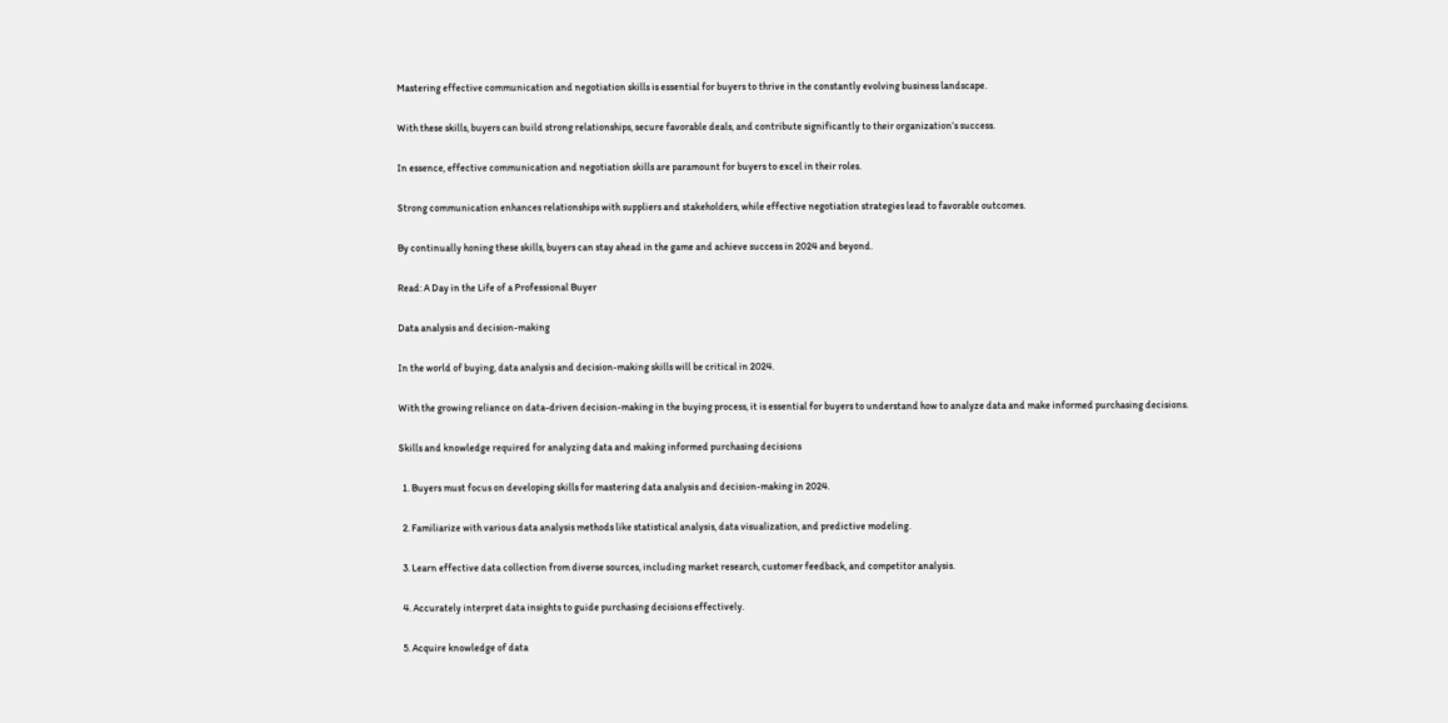Mastering effective communication and negotiation skills is essential for buyers to thrive in the constantly evolving business landscape.

With these skills, buyers can build strong relationships, secure favorable deals, and contribute significantly to their organization’s success.

In essence, effective communication and negotiation skills are paramount for buyers to excel in their roles.

Strong communication enhances relationships with suppliers and stakeholders, while effective negotiation strategies lead to favorable outcomes.

By continually honing these skills, buyers can stay ahead in the game and achieve success in 2024 and beyond.

Read: A Day in the Life of a Professional Buyer

Data analysis and decision-making

In the world of buying, data analysis and decision-making skills will be critical in 2024.

With the growing reliance on data-driven decision-making in the buying process, it is essential for buyers to understand how to analyze data and make informed purchasing decisions.

Skills and knowledge required for analyzing data and making informed purchasing decisions

  1. Buyers must focus on developing skills for mastering data analysis and decision-making in 2024.

  2. Familiarize with various data analysis methods like statistical analysis, data visualization, and predictive modeling.

  3. Learn effective data collection from diverse sources, including market research, customer feedback, and competitor analysis.

  4. Accurately interpret data insights to guide purchasing decisions effectively.

  5. Acquire knowledge of data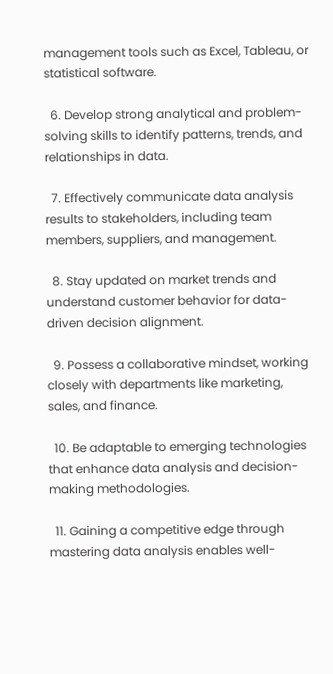management tools such as Excel, Tableau, or statistical software.

  6. Develop strong analytical and problem-solving skills to identify patterns, trends, and relationships in data.

  7. Effectively communicate data analysis results to stakeholders, including team members, suppliers, and management.

  8. Stay updated on market trends and understand customer behavior for data-driven decision alignment.

  9. Possess a collaborative mindset, working closely with departments like marketing, sales, and finance.

  10. Be adaptable to emerging technologies that enhance data analysis and decision-making methodologies.

  11. Gaining a competitive edge through mastering data analysis enables well-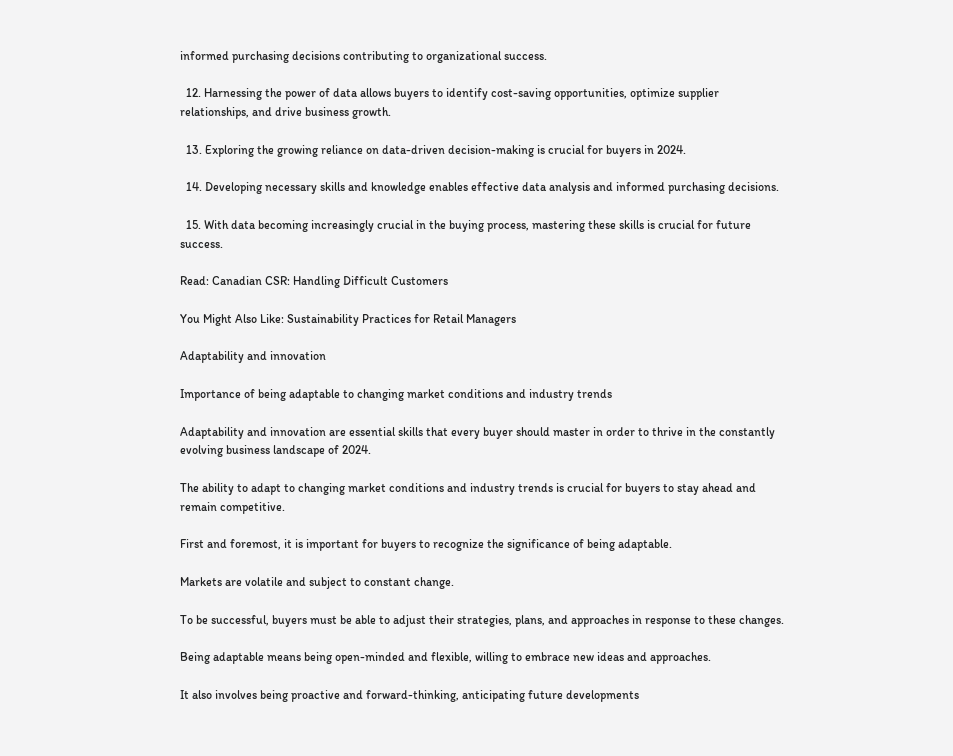informed purchasing decisions contributing to organizational success.

  12. Harnessing the power of data allows buyers to identify cost-saving opportunities, optimize supplier relationships, and drive business growth.

  13. Exploring the growing reliance on data-driven decision-making is crucial for buyers in 2024.

  14. Developing necessary skills and knowledge enables effective data analysis and informed purchasing decisions.

  15. With data becoming increasingly crucial in the buying process, mastering these skills is crucial for future success.

Read: Canadian CSR: Handling Difficult Customers

You Might Also Like: Sustainability Practices for Retail Managers

Adaptability and innovation

Importance of being adaptable to changing market conditions and industry trends

Adaptability and innovation are essential skills that every buyer should master in order to thrive in the constantly evolving business landscape of 2024.

The ability to adapt to changing market conditions and industry trends is crucial for buyers to stay ahead and remain competitive.

First and foremost, it is important for buyers to recognize the significance of being adaptable.

Markets are volatile and subject to constant change.

To be successful, buyers must be able to adjust their strategies, plans, and approaches in response to these changes.

Being adaptable means being open-minded and flexible, willing to embrace new ideas and approaches.

It also involves being proactive and forward-thinking, anticipating future developments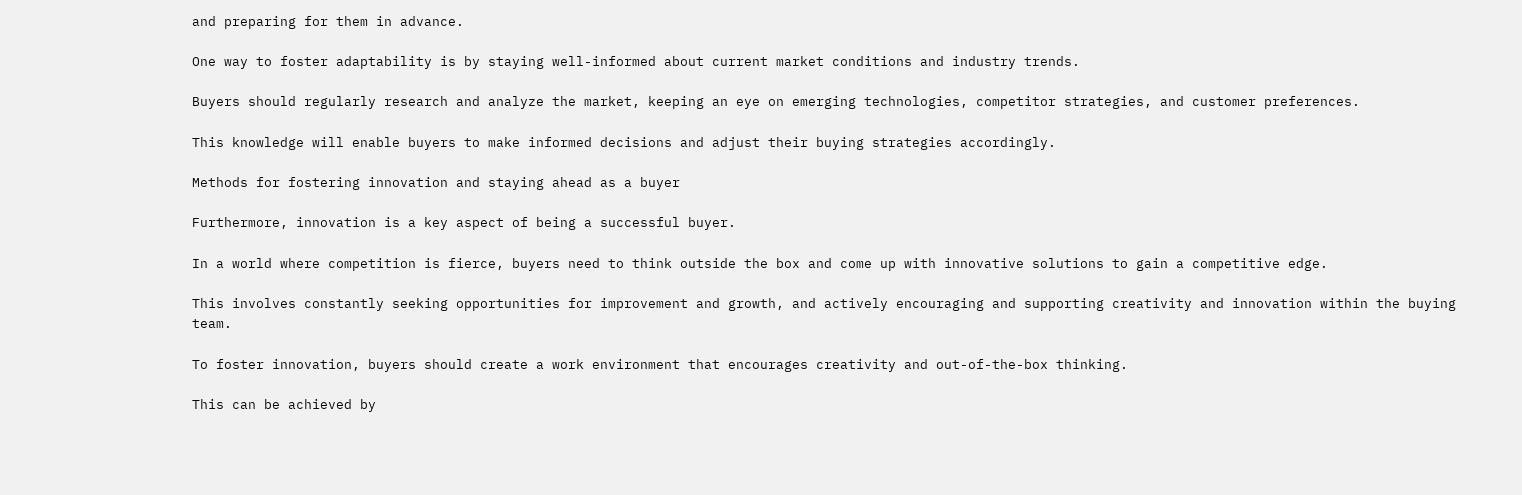and preparing for them in advance.

One way to foster adaptability is by staying well-informed about current market conditions and industry trends.

Buyers should regularly research and analyze the market, keeping an eye on emerging technologies, competitor strategies, and customer preferences.

This knowledge will enable buyers to make informed decisions and adjust their buying strategies accordingly.

Methods for fostering innovation and staying ahead as a buyer

Furthermore, innovation is a key aspect of being a successful buyer.

In a world where competition is fierce, buyers need to think outside the box and come up with innovative solutions to gain a competitive edge.

This involves constantly seeking opportunities for improvement and growth, and actively encouraging and supporting creativity and innovation within the buying team.

To foster innovation, buyers should create a work environment that encourages creativity and out-of-the-box thinking.

This can be achieved by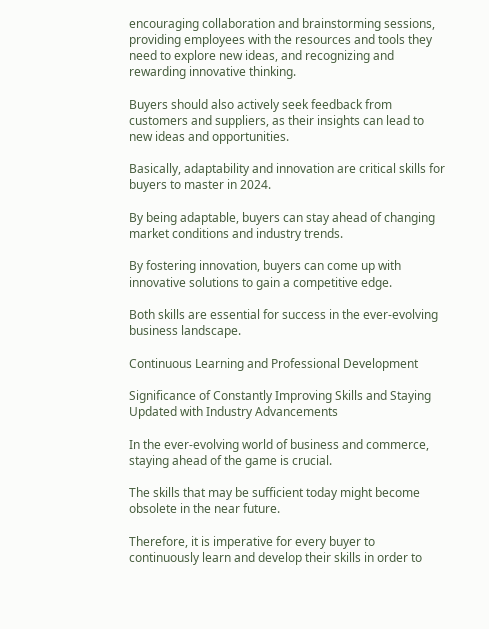encouraging collaboration and brainstorming sessions, providing employees with the resources and tools they need to explore new ideas, and recognizing and rewarding innovative thinking.

Buyers should also actively seek feedback from customers and suppliers, as their insights can lead to new ideas and opportunities.

Basically, adaptability and innovation are critical skills for buyers to master in 2024.

By being adaptable, buyers can stay ahead of changing market conditions and industry trends.

By fostering innovation, buyers can come up with innovative solutions to gain a competitive edge.

Both skills are essential for success in the ever-evolving business landscape.

Continuous Learning and Professional Development

Significance of Constantly Improving Skills and Staying Updated with Industry Advancements

In the ever-evolving world of business and commerce, staying ahead of the game is crucial.

The skills that may be sufficient today might become obsolete in the near future.

Therefore, it is imperative for every buyer to continuously learn and develop their skills in order to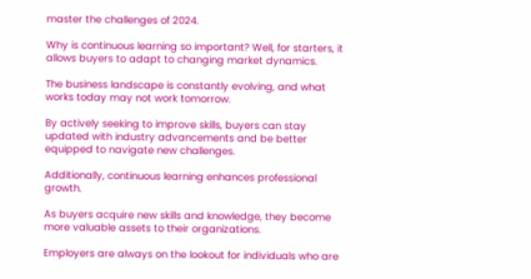master the challenges of 2024.

Why is continuous learning so important? Well, for starters, it allows buyers to adapt to changing market dynamics.

The business landscape is constantly evolving, and what works today may not work tomorrow.

By actively seeking to improve skills, buyers can stay updated with industry advancements and be better equipped to navigate new challenges.

Additionally, continuous learning enhances professional growth.

As buyers acquire new skills and knowledge, they become more valuable assets to their organizations.

Employers are always on the lookout for individuals who are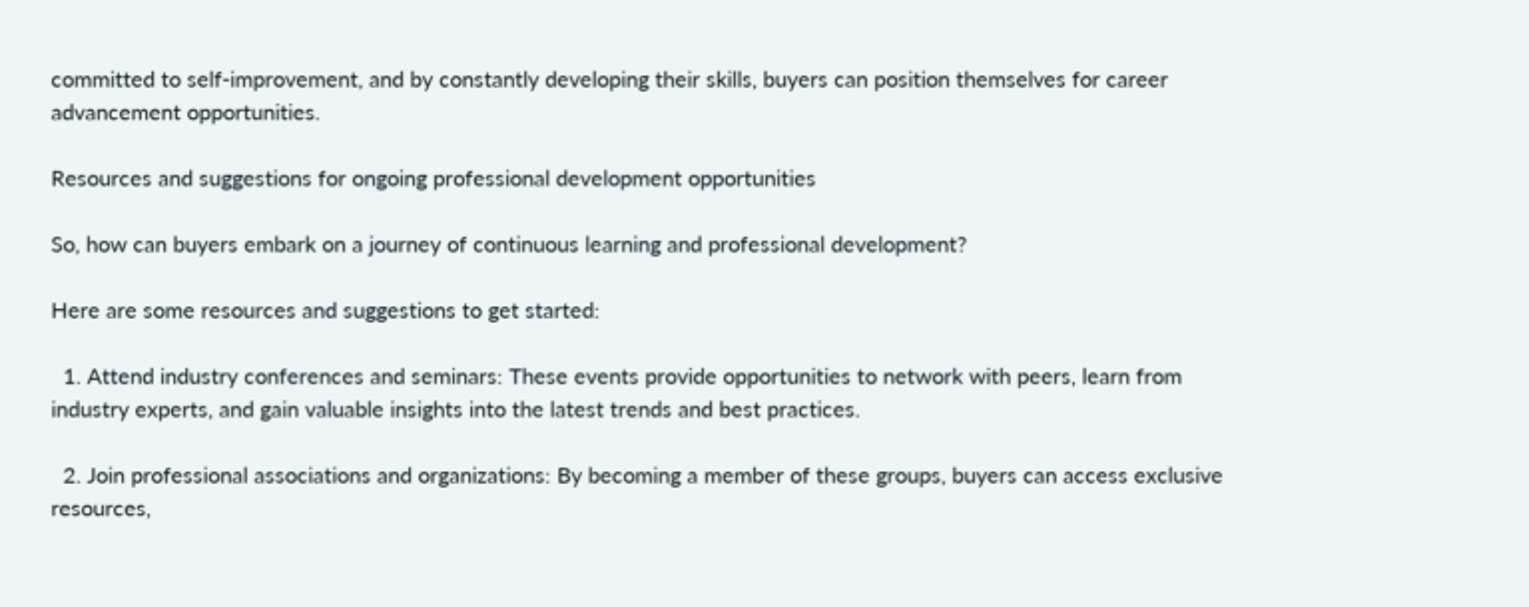committed to self-improvement, and by constantly developing their skills, buyers can position themselves for career advancement opportunities.

Resources and suggestions for ongoing professional development opportunities

So, how can buyers embark on a journey of continuous learning and professional development?

Here are some resources and suggestions to get started:

  1. Attend industry conferences and seminars: These events provide opportunities to network with peers, learn from industry experts, and gain valuable insights into the latest trends and best practices.

  2. Join professional associations and organizations: By becoming a member of these groups, buyers can access exclusive resources,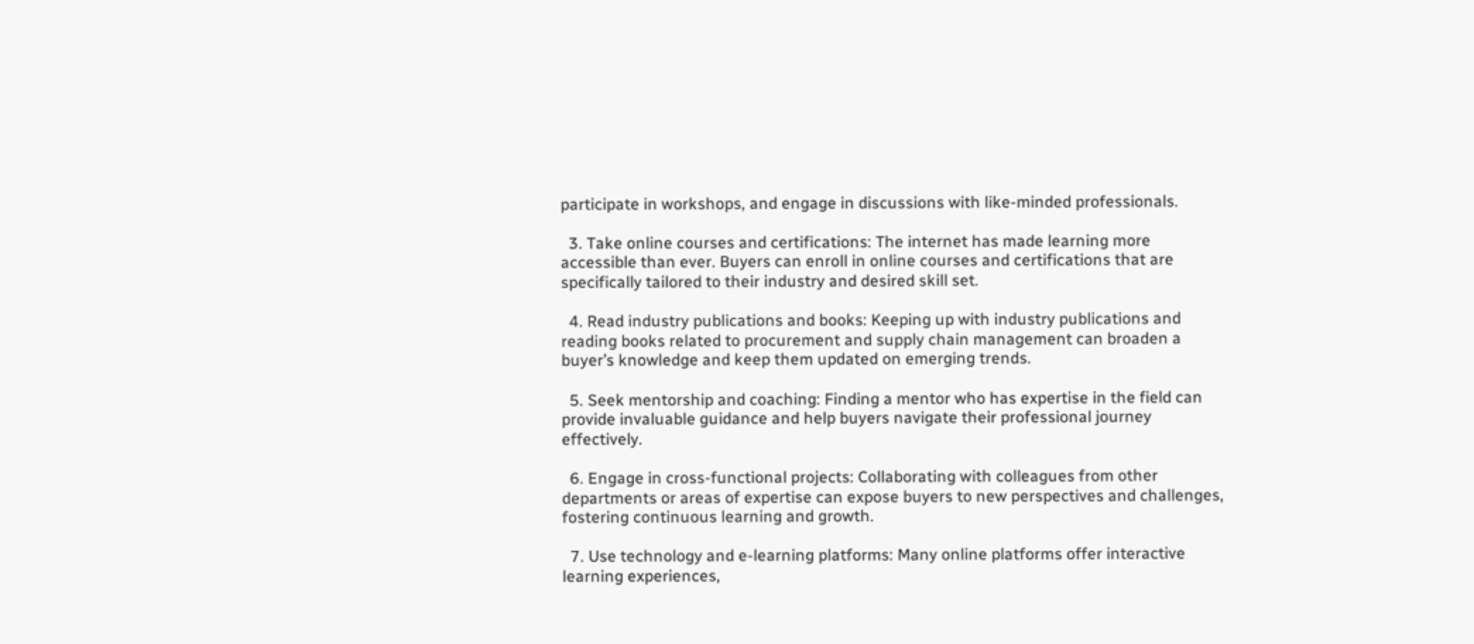participate in workshops, and engage in discussions with like-minded professionals.

  3. Take online courses and certifications: The internet has made learning more accessible than ever. Buyers can enroll in online courses and certifications that are specifically tailored to their industry and desired skill set.

  4. Read industry publications and books: Keeping up with industry publications and reading books related to procurement and supply chain management can broaden a buyer’s knowledge and keep them updated on emerging trends.

  5. Seek mentorship and coaching: Finding a mentor who has expertise in the field can provide invaluable guidance and help buyers navigate their professional journey effectively.

  6. Engage in cross-functional projects: Collaborating with colleagues from other departments or areas of expertise can expose buyers to new perspectives and challenges, fostering continuous learning and growth.

  7. Use technology and e-learning platforms: Many online platforms offer interactive learning experiences,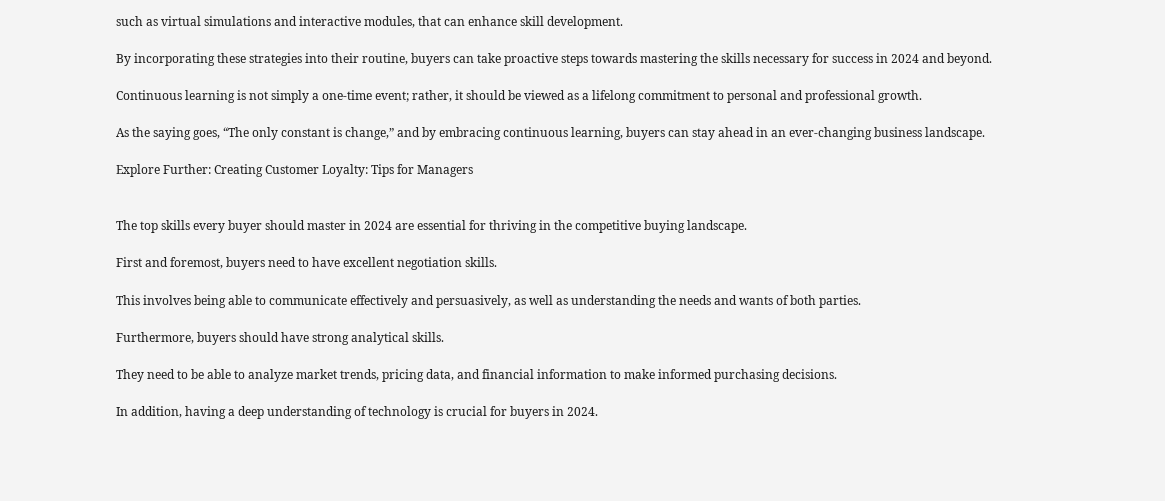such as virtual simulations and interactive modules, that can enhance skill development.

By incorporating these strategies into their routine, buyers can take proactive steps towards mastering the skills necessary for success in 2024 and beyond.

Continuous learning is not simply a one-time event; rather, it should be viewed as a lifelong commitment to personal and professional growth.

As the saying goes, “The only constant is change,” and by embracing continuous learning, buyers can stay ahead in an ever-changing business landscape.

Explore Further: Creating Customer Loyalty: Tips for Managers


The top skills every buyer should master in 2024 are essential for thriving in the competitive buying landscape.

First and foremost, buyers need to have excellent negotiation skills.

This involves being able to communicate effectively and persuasively, as well as understanding the needs and wants of both parties.

Furthermore, buyers should have strong analytical skills.

They need to be able to analyze market trends, pricing data, and financial information to make informed purchasing decisions.

In addition, having a deep understanding of technology is crucial for buyers in 2024.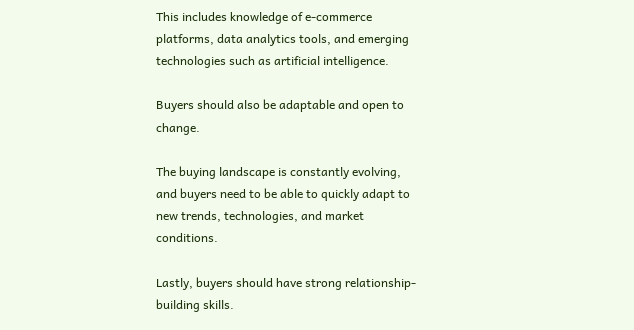This includes knowledge of e-commerce platforms, data analytics tools, and emerging technologies such as artificial intelligence.

Buyers should also be adaptable and open to change.

The buying landscape is constantly evolving, and buyers need to be able to quickly adapt to new trends, technologies, and market conditions.

Lastly, buyers should have strong relationship-building skills.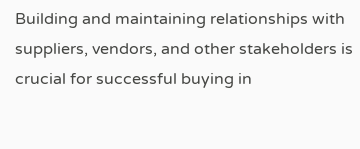Building and maintaining relationships with suppliers, vendors, and other stakeholders is crucial for successful buying in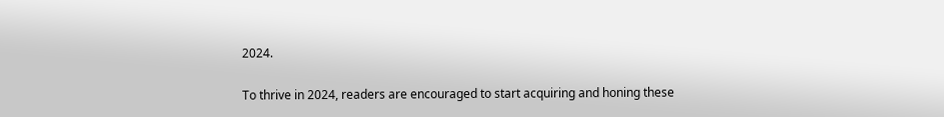2024.

To thrive in 2024, readers are encouraged to start acquiring and honing these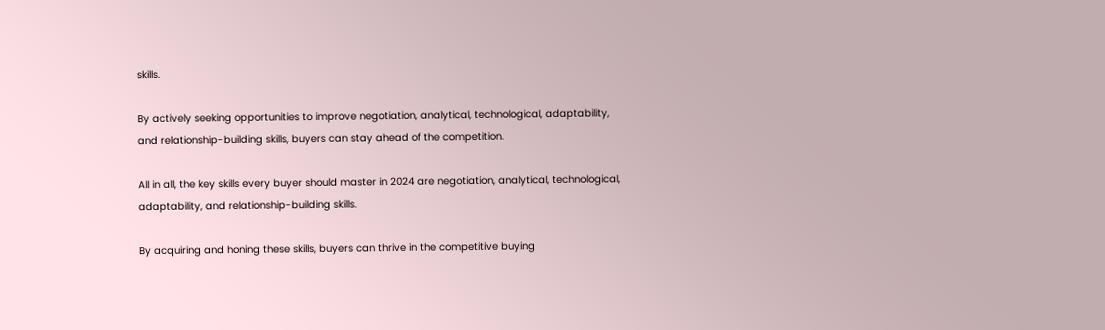skills.

By actively seeking opportunities to improve negotiation, analytical, technological, adaptability, and relationship-building skills, buyers can stay ahead of the competition.

All in all, the key skills every buyer should master in 2024 are negotiation, analytical, technological, adaptability, and relationship-building skills.

By acquiring and honing these skills, buyers can thrive in the competitive buying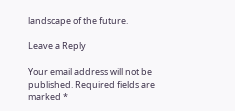landscape of the future.

Leave a Reply

Your email address will not be published. Required fields are marked *